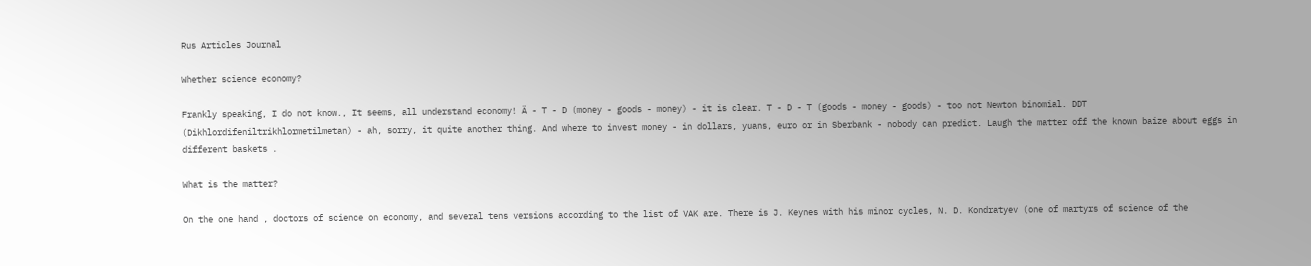Rus Articles Journal

Whether science economy?

Frankly speaking, I do not know., It seems, all understand economy! Ä - T - D (money - goods - money) - it is clear. T - D - T (goods - money - goods) - too not Newton binomial. DDT (Dikhlordifeniltrikhlormetilmetan) - ah, sorry, it quite another thing. And where to invest money - in dollars, yuans, euro or in Sberbank - nobody can predict. Laugh the matter off the known baize about eggs in different baskets .

What is the matter?

On the one hand , doctors of science on economy, and several tens versions according to the list of VAK are. There is J. Keynes with his minor cycles, N. D. Kondratyev (one of martyrs of science of the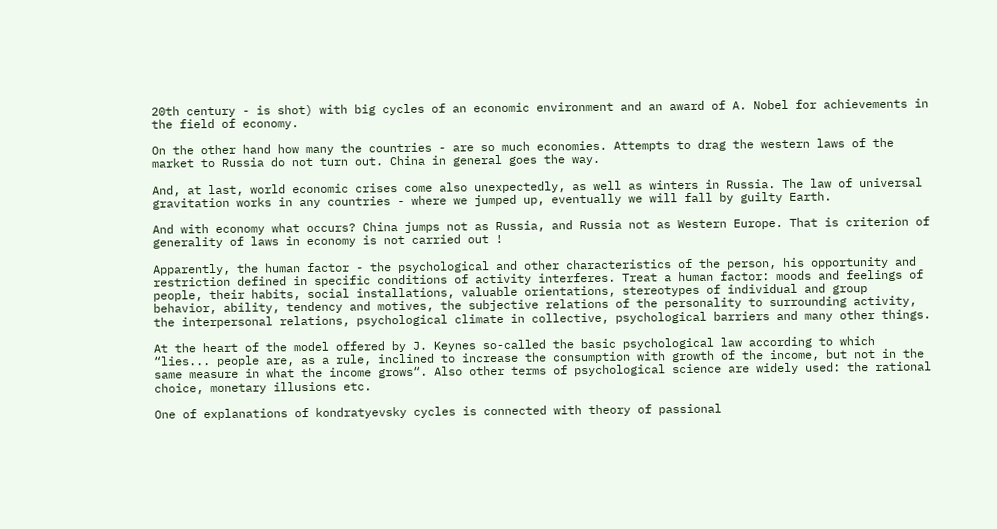20th century - is shot) with big cycles of an economic environment and an award of A. Nobel for achievements in the field of economy.

On the other hand how many the countries - are so much economies. Attempts to drag the western laws of the market to Russia do not turn out. China in general goes the way.

And, at last, world economic crises come also unexpectedly, as well as winters in Russia. The law of universal gravitation works in any countries - where we jumped up, eventually we will fall by guilty Earth.

And with economy what occurs? China jumps not as Russia, and Russia not as Western Europe. That is criterion of generality of laws in economy is not carried out !

Apparently, the human factor - the psychological and other characteristics of the person, his opportunity and restriction defined in specific conditions of activity interferes. Treat a human factor: moods and feelings of people, their habits, social installations, valuable orientations, stereotypes of individual and group behavior, ability, tendency and motives, the subjective relations of the personality to surrounding activity, the interpersonal relations, psychological climate in collective, psychological barriers and many other things.

At the heart of the model offered by J. Keynes so-called the basic psychological law according to which “lies... people are, as a rule, inclined to increase the consumption with growth of the income, but not in the same measure in what the income grows“. Also other terms of psychological science are widely used: the rational choice, monetary illusions etc.

One of explanations of kondratyevsky cycles is connected with theory of passional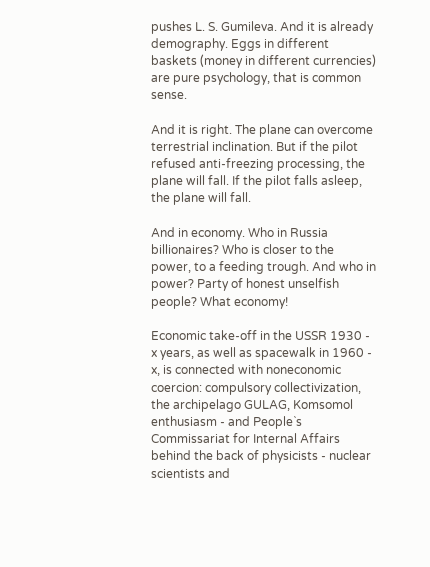pushes L. S. Gumileva. And it is already demography. Eggs in different baskets (money in different currencies) are pure psychology, that is common sense.

And it is right. The plane can overcome terrestrial inclination. But if the pilot refused anti-freezing processing, the plane will fall. If the pilot falls asleep, the plane will fall.

And in economy. Who in Russia billionaires? Who is closer to the power, to a feeding trough. And who in power? Party of honest unselfish people? What economy!

Economic take-off in the USSR 1930 - x years, as well as spacewalk in 1960 - x, is connected with noneconomic coercion: compulsory collectivization, the archipelago GULAG, Komsomol enthusiasm - and People`s Commissariat for Internal Affairs behind the back of physicists - nuclear scientists and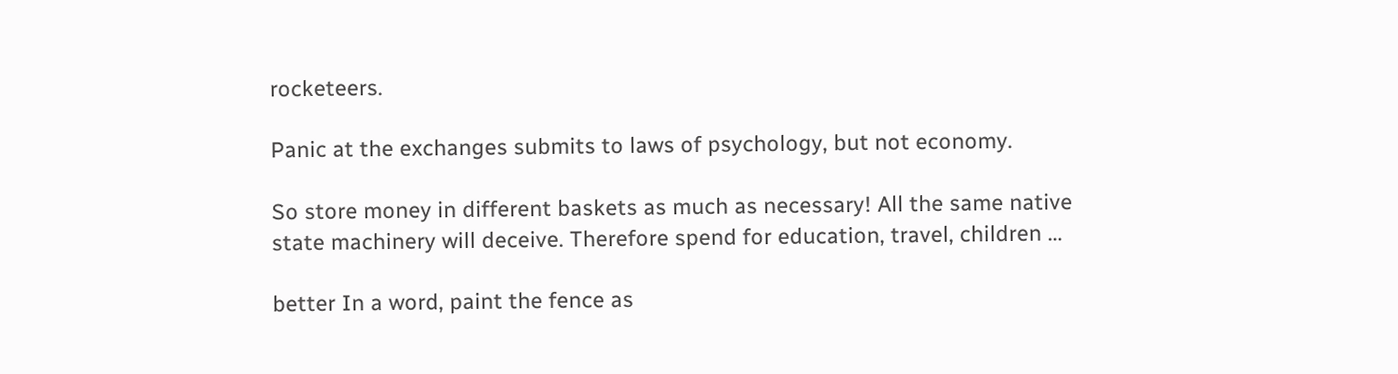rocketeers.

Panic at the exchanges submits to laws of psychology, but not economy.

So store money in different baskets as much as necessary! All the same native state machinery will deceive. Therefore spend for education, travel, children …

better In a word, paint the fence as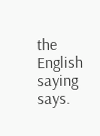the English saying says.